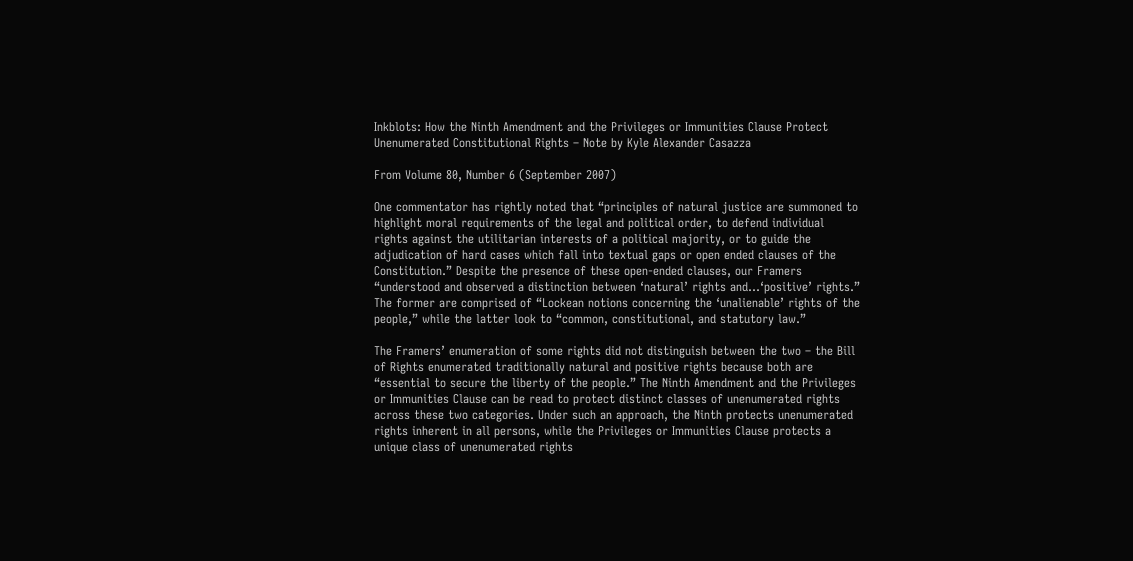Inkblots: How the Ninth Amendment and the Privileges or Immunities Clause Protect Unenumerated Constitutional Rights – Note by Kyle Alexander Casazza

From Volume 80, Number 6 (September 2007)

One commentator has rightly noted that “principles of natural justice are summoned to highlight moral requirements of the legal and political order, to defend individual rights against the utilitarian interests of a political majority, or to guide the adjudication of hard cases which fall into textual gaps or open ended clauses of the Constitution.” Despite the presence of these open-ended clauses, our Framers “understood and observed a distinction between ‘natural’ rights and…‘positive’ rights.” The former are comprised of “Lockean notions concerning the ‘unalienable’ rights of the people,” while the latter look to “common, constitutional, and statutory law.”

The Framers’ enumeration of some rights did not distinguish between the two – the Bill of Rights enumerated traditionally natural and positive rights because both are “essential to secure the liberty of the people.” The Ninth Amendment and the Privileges or Immunities Clause can be read to protect distinct classes of unenumerated rights across these two categories. Under such an approach, the Ninth protects unenumerated rights inherent in all persons, while the Privileges or Immunities Clause protects a unique class of unenumerated rights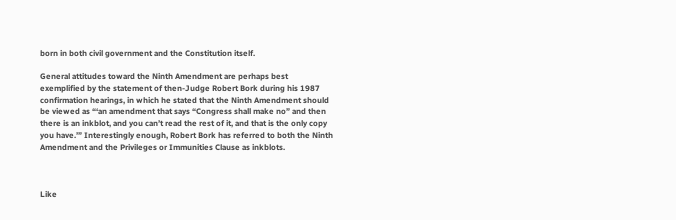born in both civil government and the Constitution itself.

General attitudes toward the Ninth Amendment are perhaps best exemplified by the statement of then-Judge Robert Bork during his 1987 confirmation hearings, in which he stated that the Ninth Amendment should be viewed as “‘an amendment that says “Congress shall make no” and then there is an inkblot, and you can’t read the rest of it, and that is the only copy you have.’” Interestingly enough, Robert Bork has referred to both the Ninth Amendment and the Privileges or Immunities Clause as inkblots.



Like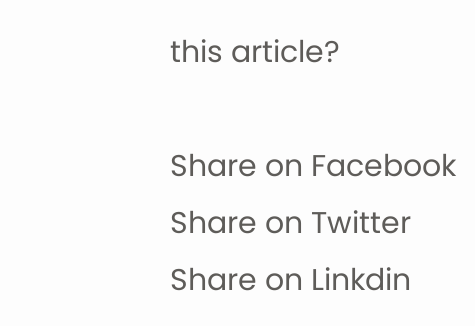this article?

Share on Facebook
Share on Twitter
Share on Linkdin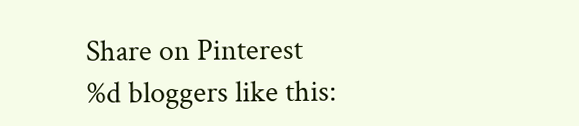Share on Pinterest
%d bloggers like this: